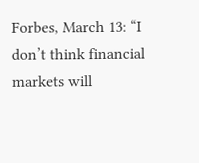Forbes, March 13: “I don’t think financial markets will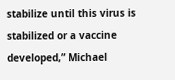stabilize until this virus is stabilized or a vaccine developed,” Michael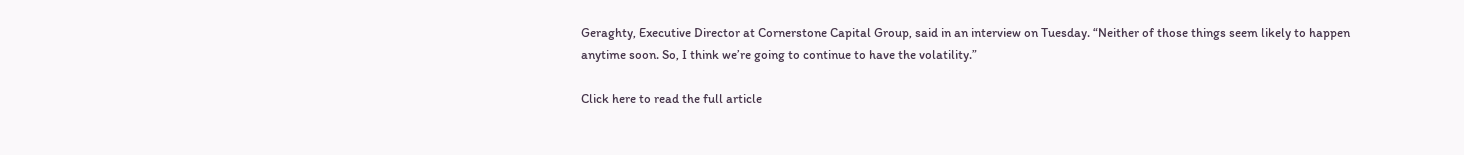Geraghty, Executive Director at Cornerstone Capital Group, said in an interview on Tuesday. “Neither of those things seem likely to happen anytime soon. So, I think we’re going to continue to have the volatility.”

Click here to read the full article